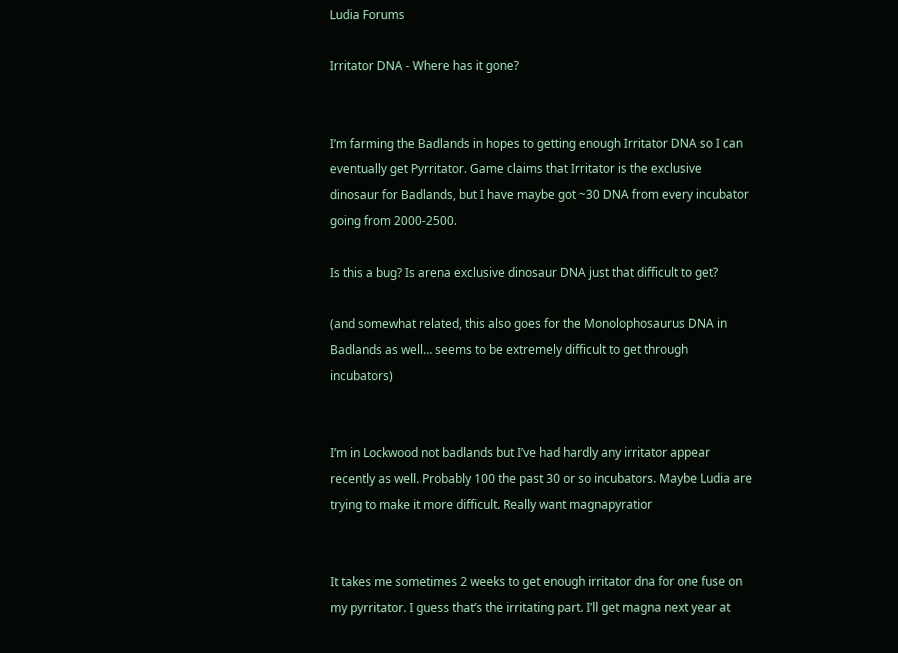Ludia Forums

Irritator DNA - Where has it gone?


I’m farming the Badlands in hopes to getting enough Irritator DNA so I can eventually get Pyrritator. Game claims that Irritator is the exclusive dinosaur for Badlands, but I have maybe got ~30 DNA from every incubator going from 2000-2500.

Is this a bug? Is arena exclusive dinosaur DNA just that difficult to get?

(and somewhat related, this also goes for the Monolophosaurus DNA in Badlands as well… seems to be extremely difficult to get through incubators)


I’m in Lockwood not badlands but I’ve had hardly any irritator appear recently as well. Probably 100 the past 30 or so incubators. Maybe Ludia are trying to make it more difficult. Really want magnapyratior


It takes me sometimes 2 weeks to get enough irritator dna for one fuse on my pyrritator. I guess that’s the irritating part. I’ll get magna next year at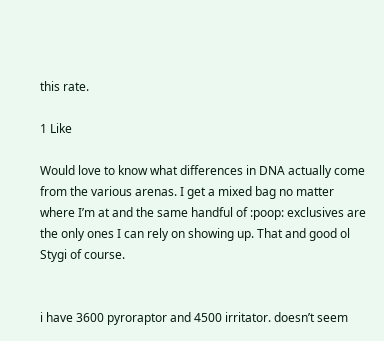this rate.

1 Like

Would love to know what differences in DNA actually come from the various arenas. I get a mixed bag no matter where I’m at and the same handful of :poop: exclusives are the only ones I can rely on showing up. That and good ol Stygi of course.


i have 3600 pyroraptor and 4500 irritator. doesn’t seem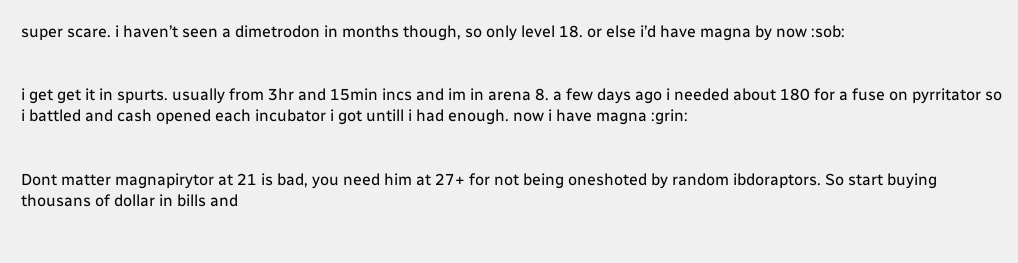super scare. i haven’t seen a dimetrodon in months though, so only level 18. or else i’d have magna by now :sob:


i get get it in spurts. usually from 3hr and 15min incs and im in arena 8. a few days ago i needed about 180 for a fuse on pyrritator so i battled and cash opened each incubator i got untill i had enough. now i have magna :grin:


Dont matter magnapirytor at 21 is bad, you need him at 27+ for not being oneshoted by random ibdoraptors. So start buying thousans of dollar in bills and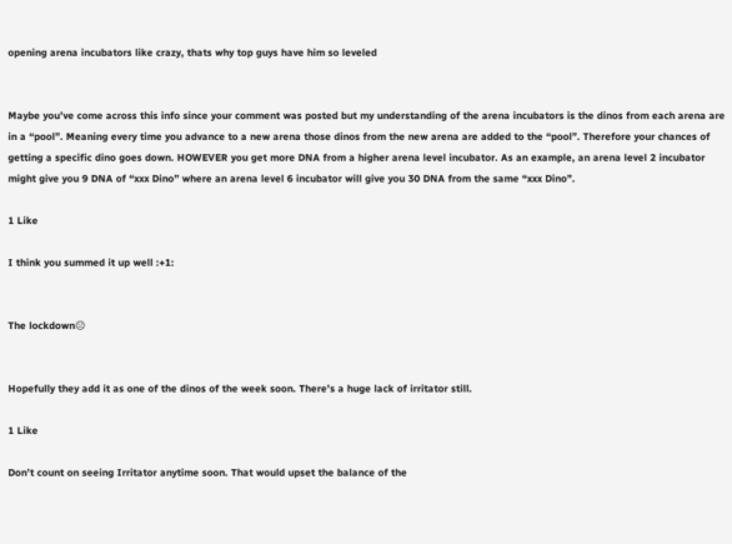opening arena incubators like crazy, thats why top guys have him so leveled


Maybe you’ve come across this info since your comment was posted but my understanding of the arena incubators is the dinos from each arena are in a “pool”. Meaning every time you advance to a new arena those dinos from the new arena are added to the “pool”. Therefore your chances of getting a specific dino goes down. HOWEVER you get more DNA from a higher arena level incubator. As an example, an arena level 2 incubator might give you 9 DNA of “xxx Dino” where an arena level 6 incubator will give you 30 DNA from the same “xxx Dino”.

1 Like

I think you summed it up well :+1:


The lockdown😐


Hopefully they add it as one of the dinos of the week soon. There’s a huge lack of irritator still.

1 Like

Don’t count on seeing Irritator anytime soon. That would upset the balance of the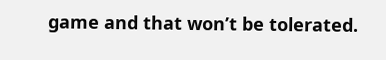game and that won’t be tolerated.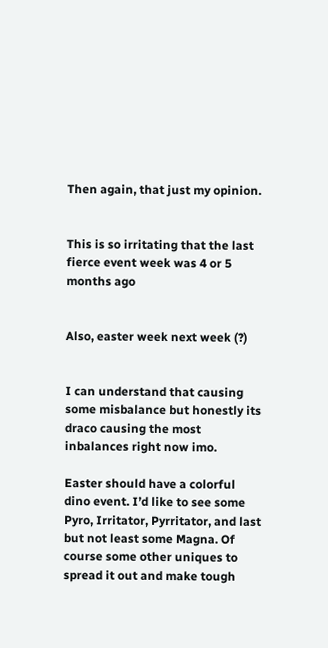Then again, that just my opinion.


This is so irritating that the last fierce event week was 4 or 5 months ago


Also, easter week next week (?)


I can understand that causing some misbalance but honestly its draco causing the most inbalances right now imo.

Easter should have a colorful dino event. I’d like to see some Pyro, Irritator, Pyrritator, and last but not least some Magna. Of course some other uniques to spread it out and make tough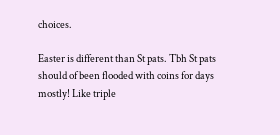choices.

Easter is different than St pats. Tbh St pats should of been flooded with coins for days mostly! Like triple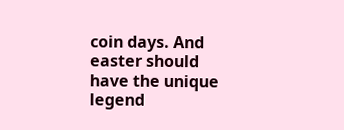coin days. And easter should have the unique legend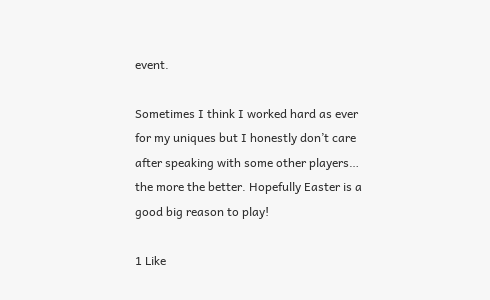event.

Sometimes I think I worked hard as ever for my uniques but I honestly don’t care after speaking with some other players… the more the better. Hopefully Easter is a good big reason to play!

1 Like